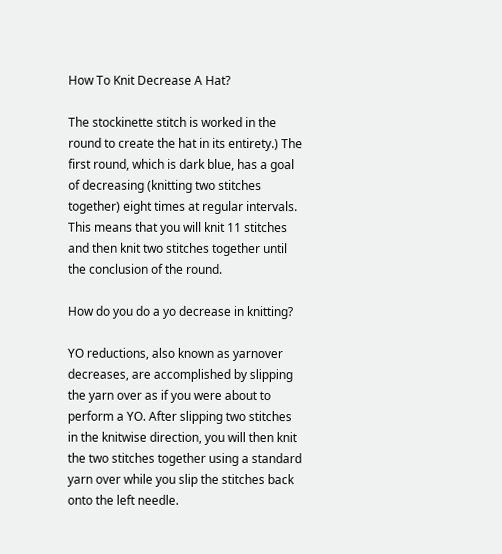How To Knit Decrease A Hat?

The stockinette stitch is worked in the round to create the hat in its entirety.) The first round, which is dark blue, has a goal of decreasing (knitting two stitches together) eight times at regular intervals. This means that you will knit 11 stitches and then knit two stitches together until the conclusion of the round.

How do you do a yo decrease in knitting?

YO reductions, also known as yarnover decreases, are accomplished by slipping the yarn over as if you were about to perform a YO. After slipping two stitches in the knitwise direction, you will then knit the two stitches together using a standard yarn over while you slip the stitches back onto the left needle.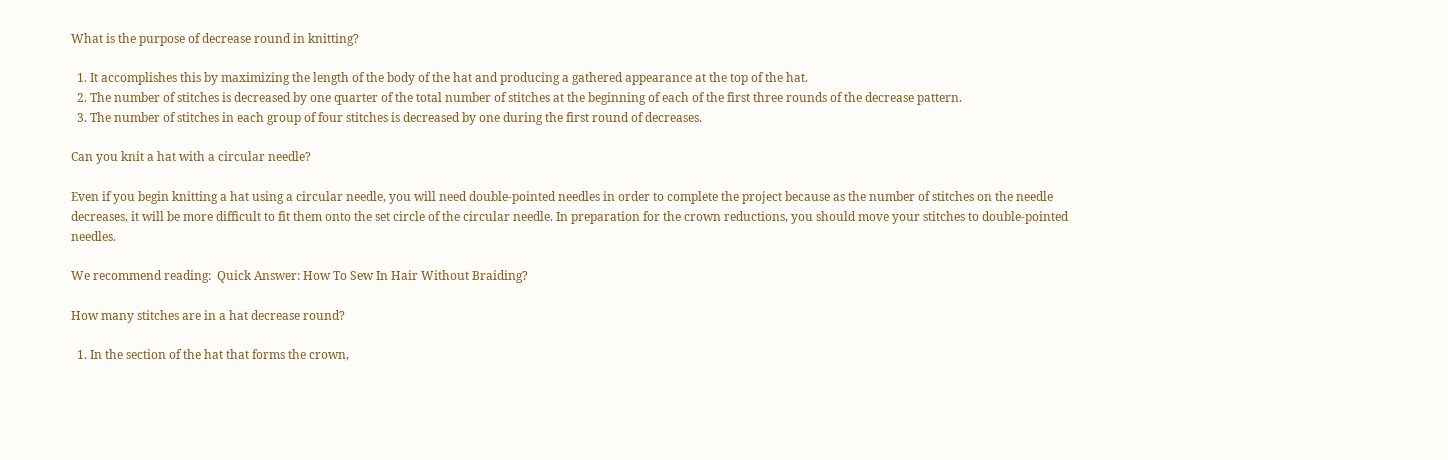What is the purpose of decrease round in knitting?

  1. It accomplishes this by maximizing the length of the body of the hat and producing a gathered appearance at the top of the hat.
  2. The number of stitches is decreased by one quarter of the total number of stitches at the beginning of each of the first three rounds of the decrease pattern.
  3. The number of stitches in each group of four stitches is decreased by one during the first round of decreases.

Can you knit a hat with a circular needle?

Even if you begin knitting a hat using a circular needle, you will need double-pointed needles in order to complete the project because as the number of stitches on the needle decreases, it will be more difficult to fit them onto the set circle of the circular needle. In preparation for the crown reductions, you should move your stitches to double-pointed needles.

We recommend reading:  Quick Answer: How To Sew In Hair Without Braiding?

How many stitches are in a hat decrease round?

  1. In the section of the hat that forms the crown,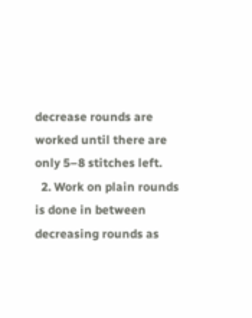decrease rounds are worked until there are only 5–8 stitches left.
  2. Work on plain rounds is done in between decreasing rounds as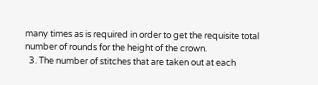many times as is required in order to get the requisite total number of rounds for the height of the crown.
  3. The number of stitches that are taken out at each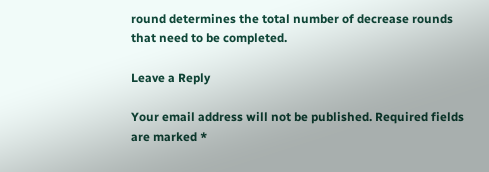round determines the total number of decrease rounds that need to be completed.

Leave a Reply

Your email address will not be published. Required fields are marked *